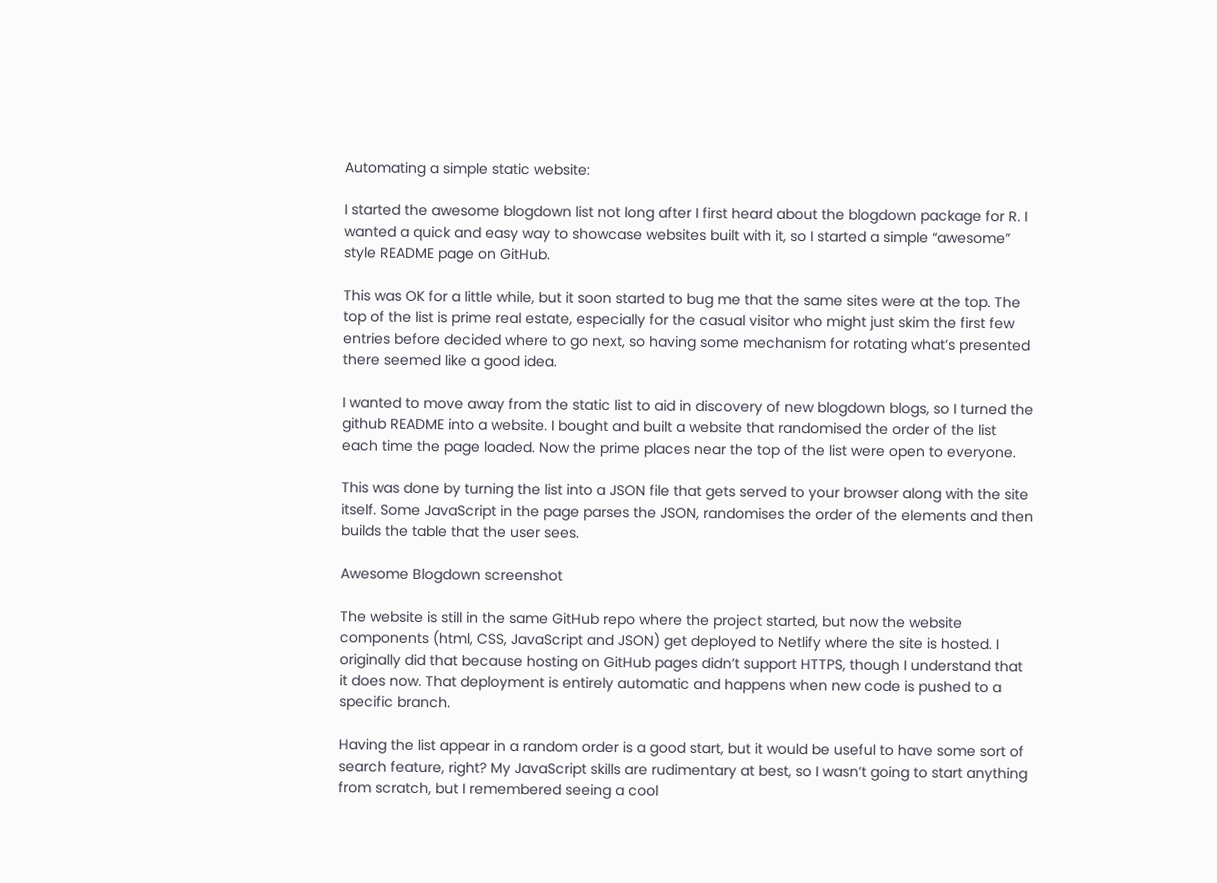Automating a simple static website:

I started the awesome blogdown list not long after I first heard about the blogdown package for R. I wanted a quick and easy way to showcase websites built with it, so I started a simple “awesome” style README page on GitHub.

This was OK for a little while, but it soon started to bug me that the same sites were at the top. The top of the list is prime real estate, especially for the casual visitor who might just skim the first few entries before decided where to go next, so having some mechanism for rotating what’s presented there seemed like a good idea.

I wanted to move away from the static list to aid in discovery of new blogdown blogs, so I turned the github README into a website. I bought and built a website that randomised the order of the list each time the page loaded. Now the prime places near the top of the list were open to everyone.

This was done by turning the list into a JSON file that gets served to your browser along with the site itself. Some JavaScript in the page parses the JSON, randomises the order of the elements and then builds the table that the user sees.

Awesome Blogdown screenshot

The website is still in the same GitHub repo where the project started, but now the website components (html, CSS, JavaScript and JSON) get deployed to Netlify where the site is hosted. I originally did that because hosting on GitHub pages didn’t support HTTPS, though I understand that it does now. That deployment is entirely automatic and happens when new code is pushed to a specific branch.

Having the list appear in a random order is a good start, but it would be useful to have some sort of search feature, right? My JavaScript skills are rudimentary at best, so I wasn’t going to start anything from scratch, but I remembered seeing a cool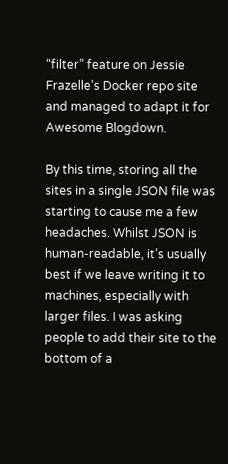“filter” feature on Jessie Frazelle’s Docker repo site and managed to adapt it for Awesome Blogdown.

By this time, storing all the sites in a single JSON file was starting to cause me a few headaches. Whilst JSON is human-readable, it’s usually best if we leave writing it to machines, especially with larger files. I was asking people to add their site to the bottom of a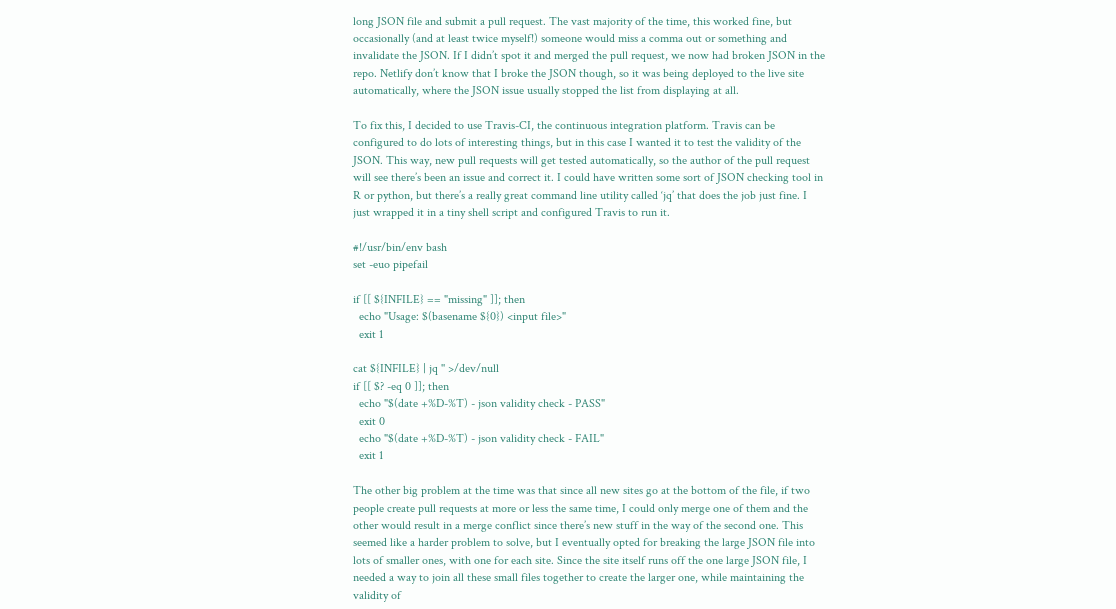long JSON file and submit a pull request. The vast majority of the time, this worked fine, but occasionally (and at least twice myself!) someone would miss a comma out or something and invalidate the JSON. If I didn’t spot it and merged the pull request, we now had broken JSON in the repo. Netlify don’t know that I broke the JSON though, so it was being deployed to the live site automatically, where the JSON issue usually stopped the list from displaying at all.

To fix this, I decided to use Travis-CI, the continuous integration platform. Travis can be configured to do lots of interesting things, but in this case I wanted it to test the validity of the JSON. This way, new pull requests will get tested automatically, so the author of the pull request will see there’s been an issue and correct it. I could have written some sort of JSON checking tool in R or python, but there’s a really great command line utility called ‘jq’ that does the job just fine. I just wrapped it in a tiny shell script and configured Travis to run it.

#!/usr/bin/env bash
set -euo pipefail

if [[ ${INFILE} == "missing" ]]; then
  echo "Usage: $(basename ${0}) <input file>"
  exit 1

cat ${INFILE} | jq '' >/dev/null
if [[ $? -eq 0 ]]; then
  echo "$(date +%D-%T) - json validity check - PASS"
  exit 0
  echo "$(date +%D-%T) - json validity check - FAIL"
  exit 1

The other big problem at the time was that since all new sites go at the bottom of the file, if two people create pull requests at more or less the same time, I could only merge one of them and the other would result in a merge conflict since there’s new stuff in the way of the second one. This seemed like a harder problem to solve, but I eventually opted for breaking the large JSON file into lots of smaller ones, with one for each site. Since the site itself runs off the one large JSON file, I needed a way to join all these small files together to create the larger one, while maintaining the validity of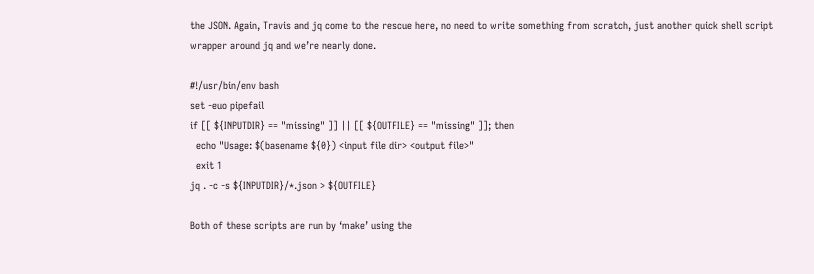the JSON. Again, Travis and jq come to the rescue here, no need to write something from scratch, just another quick shell script wrapper around jq and we’re nearly done.

#!/usr/bin/env bash
set -euo pipefail
if [[ ${INPUTDIR} == "missing" ]] || [[ ${OUTFILE} == "missing" ]]; then
  echo "Usage: $(basename ${0}) <input file dir> <output file>"
  exit 1
jq . -c -s ${INPUTDIR}/*.json > ${OUTFILE}

Both of these scripts are run by ‘make’ using the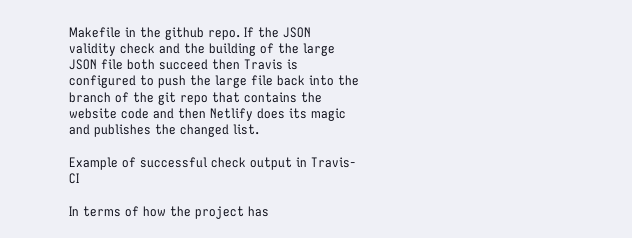Makefile in the github repo. If the JSON validity check and the building of the large JSON file both succeed then Travis is configured to push the large file back into the branch of the git repo that contains the website code and then Netlify does its magic and publishes the changed list.

Example of successful check output in Travis-CI

In terms of how the project has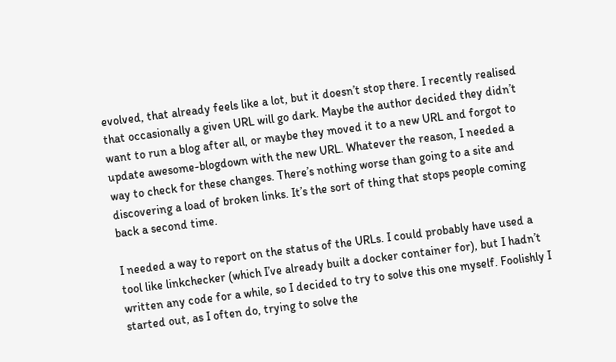evolved, that already feels like a lot, but it doesn’t stop there. I recently realised that occasionally a given URL will go dark. Maybe the author decided they didn’t want to run a blog after all, or maybe they moved it to a new URL and forgot to update awesome-blogdown with the new URL. Whatever the reason, I needed a way to check for these changes. There’s nothing worse than going to a site and discovering a load of broken links. It’s the sort of thing that stops people coming back a second time.

I needed a way to report on the status of the URLs. I could probably have used a tool like linkchecker (which I’ve already built a docker container for), but I hadn’t written any code for a while, so I decided to try to solve this one myself. Foolishly I started out, as I often do, trying to solve the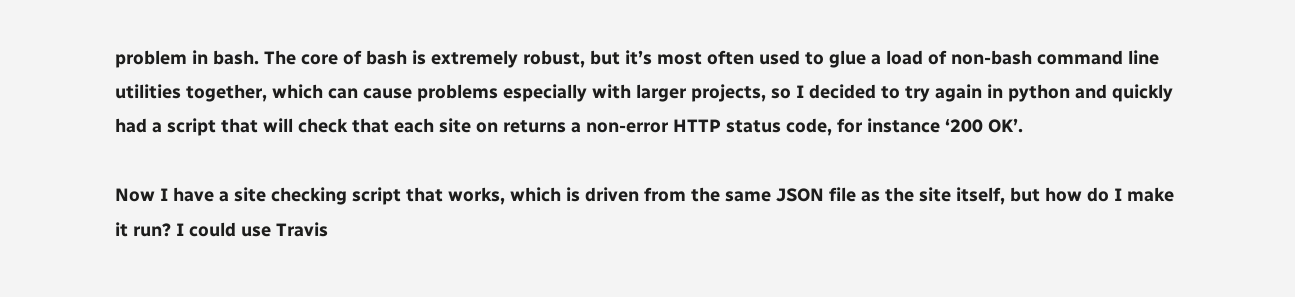problem in bash. The core of bash is extremely robust, but it’s most often used to glue a load of non-bash command line utilities together, which can cause problems especially with larger projects, so I decided to try again in python and quickly had a script that will check that each site on returns a non-error HTTP status code, for instance ‘200 OK’.

Now I have a site checking script that works, which is driven from the same JSON file as the site itself, but how do I make it run? I could use Travis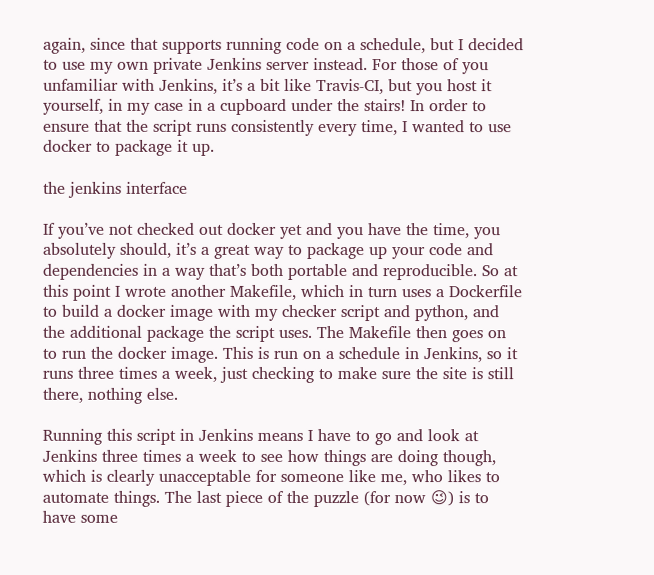again, since that supports running code on a schedule, but I decided to use my own private Jenkins server instead. For those of you unfamiliar with Jenkins, it’s a bit like Travis-CI, but you host it yourself, in my case in a cupboard under the stairs! In order to ensure that the script runs consistently every time, I wanted to use docker to package it up.

the jenkins interface

If you’ve not checked out docker yet and you have the time, you absolutely should, it’s a great way to package up your code and dependencies in a way that’s both portable and reproducible. So at this point I wrote another Makefile, which in turn uses a Dockerfile to build a docker image with my checker script and python, and the additional package the script uses. The Makefile then goes on to run the docker image. This is run on a schedule in Jenkins, so it runs three times a week, just checking to make sure the site is still there, nothing else.

Running this script in Jenkins means I have to go and look at Jenkins three times a week to see how things are doing though, which is clearly unacceptable for someone like me, who likes to automate things. The last piece of the puzzle (for now 😉) is to have some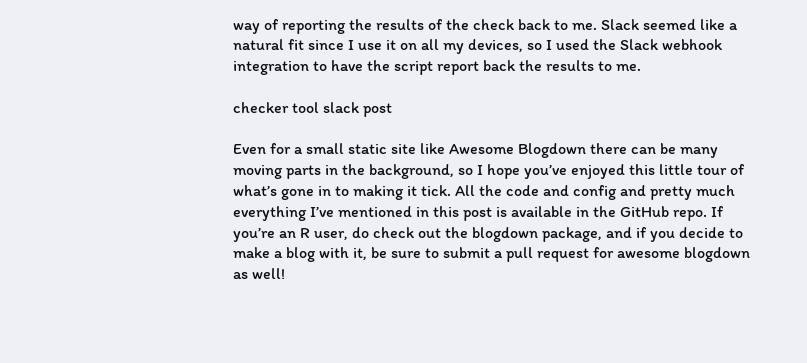way of reporting the results of the check back to me. Slack seemed like a natural fit since I use it on all my devices, so I used the Slack webhook integration to have the script report back the results to me.

checker tool slack post

Even for a small static site like Awesome Blogdown there can be many moving parts in the background, so I hope you’ve enjoyed this little tour of what’s gone in to making it tick. All the code and config and pretty much everything I’ve mentioned in this post is available in the GitHub repo. If you’re an R user, do check out the blogdown package, and if you decide to make a blog with it, be sure to submit a pull request for awesome blogdown as well!